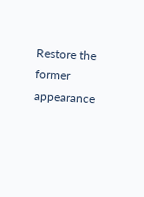Restore the former appearance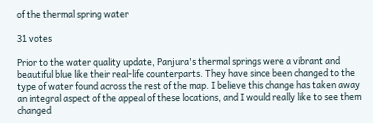of the thermal spring water

31 votes

Prior to the water quality update, Panjura's thermal springs were a vibrant and beautiful blue like their real-life counterparts. They have since been changed to the type of water found across the rest of the map. I believe this change has taken away an integral aspect of the appeal of these locations, and I would really like to see them changed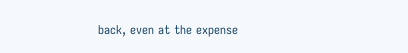back, even at the expense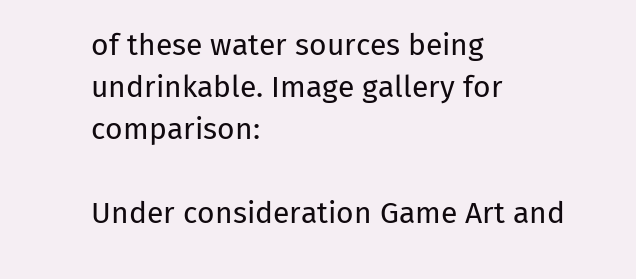of these water sources being undrinkable. Image gallery for comparison:

Under consideration Game Art and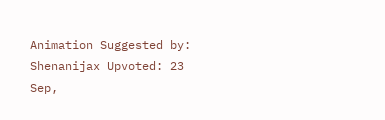Animation Suggested by: Shenanijax Upvoted: 23 Sep,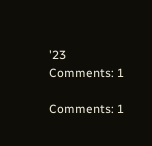'23 Comments: 1

Comments: 1